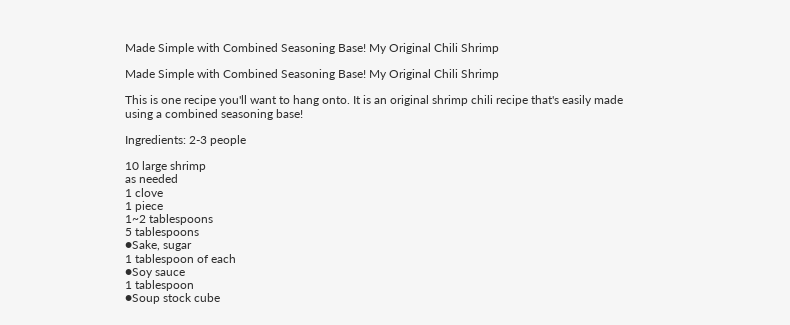Made Simple with Combined Seasoning Base! My Original Chili Shrimp

Made Simple with Combined Seasoning Base! My Original Chili Shrimp

This is one recipe you'll want to hang onto. It is an original shrimp chili recipe that's easily made using a combined seasoning base!

Ingredients: 2-3 people

10 large shrimp
as needed
1 clove
1 piece
1~2 tablespoons
5 tablespoons
●Sake, sugar
1 tablespoon of each
●Soy sauce
1 tablespoon
●Soup stock cube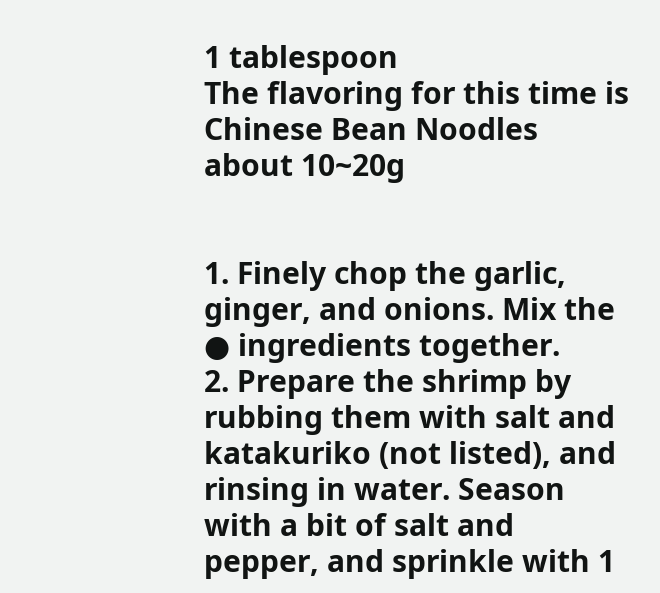1 tablespoon
The flavoring for this time is Chinese Bean Noodles
about 10~20g


1. Finely chop the garlic, ginger, and onions. Mix the ● ingredients together.
2. Prepare the shrimp by rubbing them with salt and katakuriko (not listed), and rinsing in water. Season with a bit of salt and pepper, and sprinkle with 1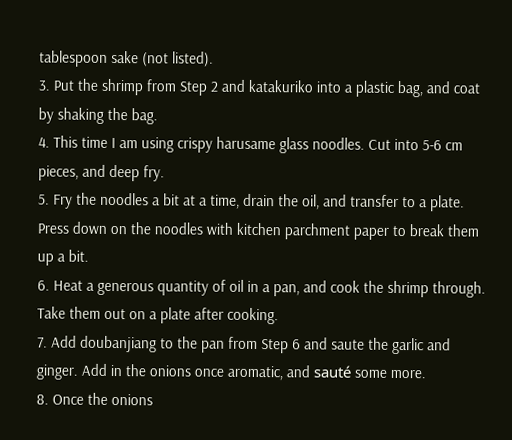tablespoon sake (not listed).
3. Put the shrimp from Step 2 and katakuriko into a plastic bag, and coat by shaking the bag.
4. This time I am using crispy harusame glass noodles. Cut into 5-6 cm pieces, and deep fry.
5. Fry the noodles a bit at a time, drain the oil, and transfer to a plate. Press down on the noodles with kitchen parchment paper to break them up a bit.
6. Heat a generous quantity of oil in a pan, and cook the shrimp through. Take them out on a plate after cooking.
7. Add doubanjiang to the pan from Step 6 and saute the garlic and ginger. Add in the onions once aromatic, and sauté some more.
8. Once the onions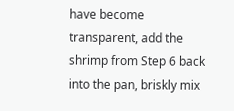have become transparent, add the shrimp from Step 6 back into the pan, briskly mix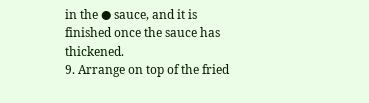in the ● sauce, and it is finished once the sauce has thickened.
9. Arrange on top of the fried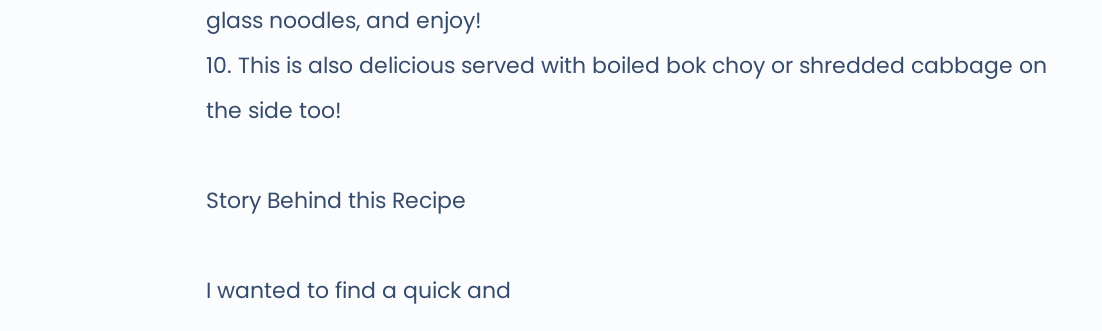glass noodles, and enjoy!
10. This is also delicious served with boiled bok choy or shredded cabbage on the side too!

Story Behind this Recipe

I wanted to find a quick and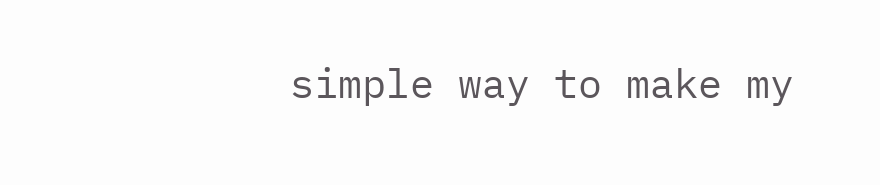simple way to make my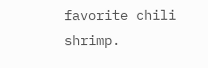favorite chili shrimp.